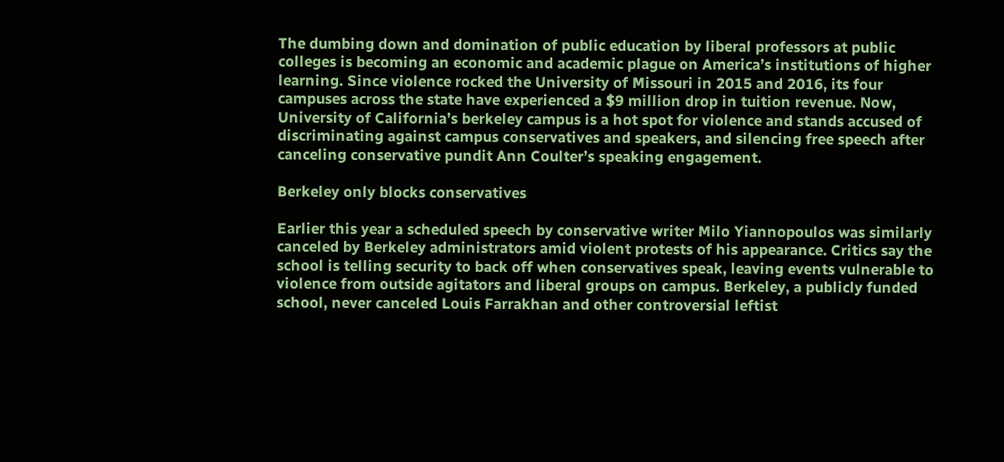The dumbing down and domination of public education by liberal professors at public colleges is becoming an economic and academic plague on America’s institutions of higher learning. Since violence rocked the University of Missouri in 2015 and 2016, its four campuses across the state have experienced a $9 million drop in tuition revenue. Now, University of California’s berkeley campus is a hot spot for violence and stands accused of discriminating against campus conservatives and speakers, and silencing free speech after canceling conservative pundit Ann Coulter’s speaking engagement.

Berkeley only blocks conservatives

Earlier this year a scheduled speech by conservative writer Milo Yiannopoulos was similarly canceled by Berkeley administrators amid violent protests of his appearance. Critics say the school is telling security to back off when conservatives speak, leaving events vulnerable to violence from outside agitators and liberal groups on campus. Berkeley, a publicly funded school, never canceled Louis Farrakhan and other controversial leftist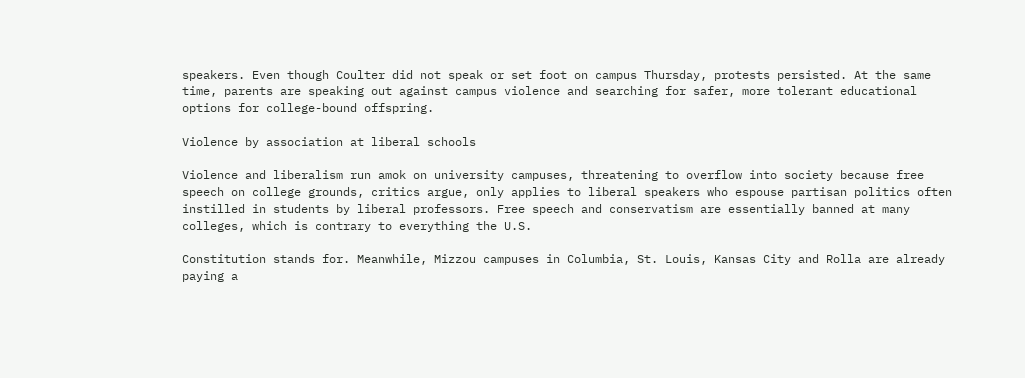speakers. Even though Coulter did not speak or set foot on campus Thursday, protests persisted. At the same time, parents are speaking out against campus violence and searching for safer, more tolerant educational options for college-bound offspring.

Violence by association at liberal schools

Violence and liberalism run amok on university campuses, threatening to overflow into society because free speech on college grounds, critics argue, only applies to liberal speakers who espouse partisan politics often instilled in students by liberal professors. Free speech and conservatism are essentially banned at many colleges, which is contrary to everything the U.S.

Constitution stands for. Meanwhile, Mizzou campuses in Columbia, St. Louis, Kansas City and Rolla are already paying a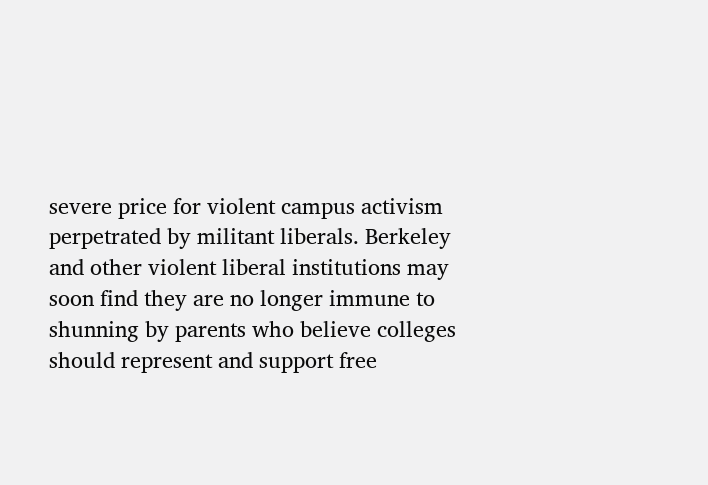severe price for violent campus activism perpetrated by militant liberals. Berkeley and other violent liberal institutions may soon find they are no longer immune to shunning by parents who believe colleges should represent and support free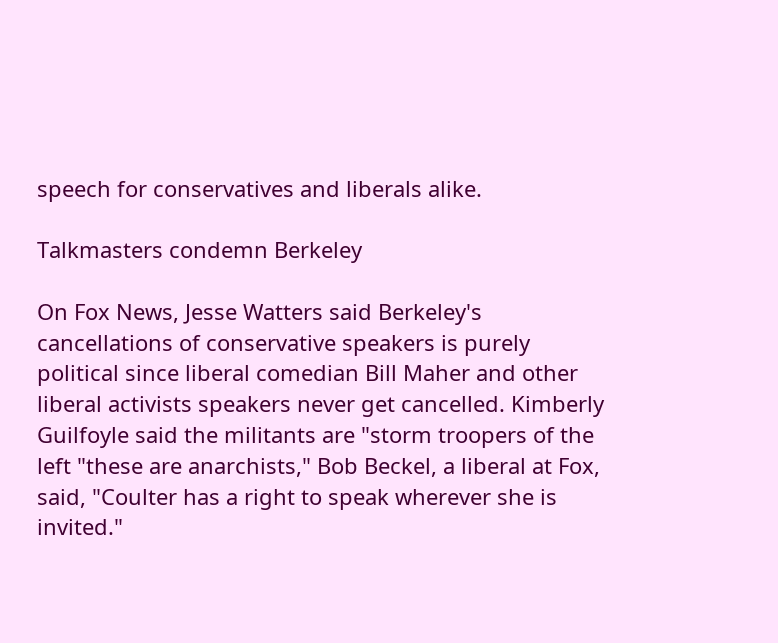speech for conservatives and liberals alike.

Talkmasters condemn Berkeley

On Fox News, Jesse Watters said Berkeley's cancellations of conservative speakers is purely political since liberal comedian Bill Maher and other liberal activists speakers never get cancelled. Kimberly Guilfoyle said the militants are "storm troopers of the left "these are anarchists," Bob Beckel, a liberal at Fox, said, "Coulter has a right to speak wherever she is invited."